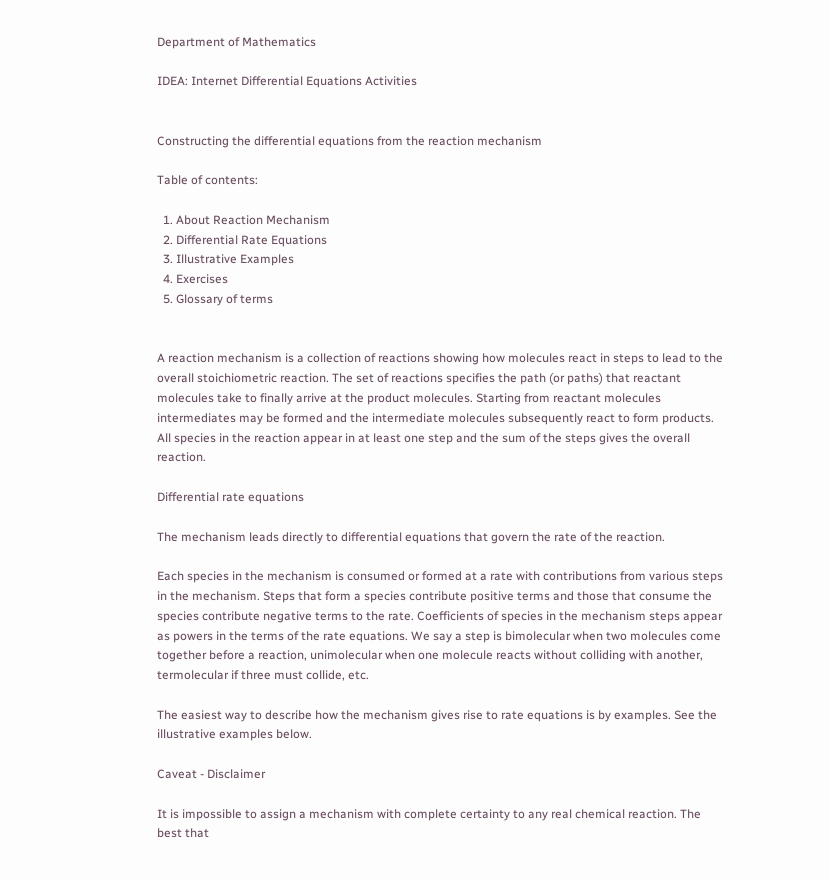Department of Mathematics

IDEA: Internet Differential Equations Activities


Constructing the differential equations from the reaction mechanism

Table of contents:

  1. About Reaction Mechanism
  2. Differential Rate Equations
  3. Illustrative Examples
  4. Exercises
  5. Glossary of terms


A reaction mechanism is a collection of reactions showing how molecules react in steps to lead to the overall stoichiometric reaction. The set of reactions specifies the path (or paths) that reactant molecules take to finally arrive at the product molecules. Starting from reactant molecules intermediates may be formed and the intermediate molecules subsequently react to form products. All species in the reaction appear in at least one step and the sum of the steps gives the overall reaction.

Differential rate equations

The mechanism leads directly to differential equations that govern the rate of the reaction.

Each species in the mechanism is consumed or formed at a rate with contributions from various steps in the mechanism. Steps that form a species contribute positive terms and those that consume the species contribute negative terms to the rate. Coefficients of species in the mechanism steps appear as powers in the terms of the rate equations. We say a step is bimolecular when two molecules come together before a reaction, unimolecular when one molecule reacts without colliding with another, termolecular if three must collide, etc.

The easiest way to describe how the mechanism gives rise to rate equations is by examples. See the illustrative examples below.

Caveat - Disclaimer

It is impossible to assign a mechanism with complete certainty to any real chemical reaction. The best that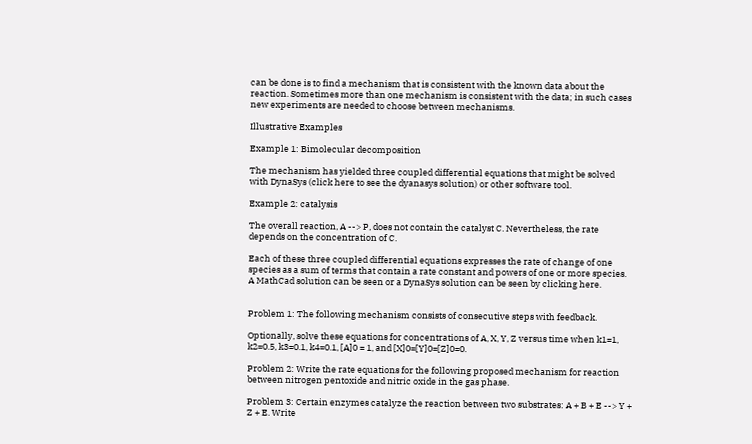can be done is to find a mechanism that is consistent with the known data about the reaction. Sometimes more than one mechanism is consistent with the data; in such cases new experiments are needed to choose between mechanisms.

Illustrative Examples

Example 1: Bimolecular decomposition

The mechanism has yielded three coupled differential equations that might be solved with DynaSys (click here to see the dyanasys solution) or other software tool.

Example 2: catalysis

The overall reaction, A --> P, does not contain the catalyst C. Nevertheless, the rate depends on the concentration of C.

Each of these three coupled differential equations expresses the rate of change of one species as a sum of terms that contain a rate constant and powers of one or more species. A MathCad solution can be seen or a DynaSys solution can be seen by clicking here.


Problem 1: The following mechanism consists of consecutive steps with feedback.

Optionally, solve these equations for concentrations of A, X, Y, Z versus time when k1=1, k2=0.5, k3=0.1, k4=0.1, [A]0 = 1, and [X]0=[Y]0=[Z]0=0.

Problem 2: Write the rate equations for the following proposed mechanism for reaction between nitrogen pentoxide and nitric oxide in the gas phase.

Problem 3: Certain enzymes catalyze the reaction between two substrates: A + B + E --> Y + Z + E. Write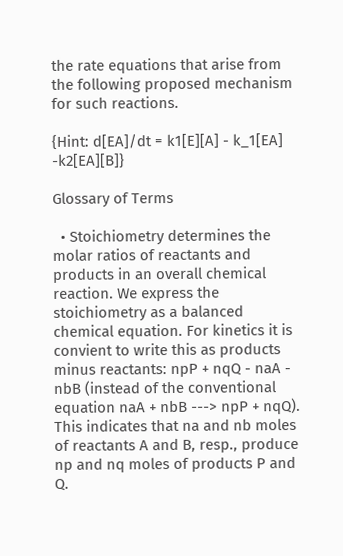the rate equations that arise from the following proposed mechanism for such reactions.

{Hint: d[EA]/dt = k1[E][A] - k_1[EA] -k2[EA][B]}

Glossary of Terms

  • Stoichiometry determines the molar ratios of reactants and products in an overall chemical reaction. We express the stoichiometry as a balanced chemical equation. For kinetics it is convient to write this as products minus reactants: npP + nqQ - naA - nbB (instead of the conventional equation naA + nbB ---> npP + nqQ). This indicates that na and nb moles of reactants A and B, resp., produce np and nq moles of products P and Q.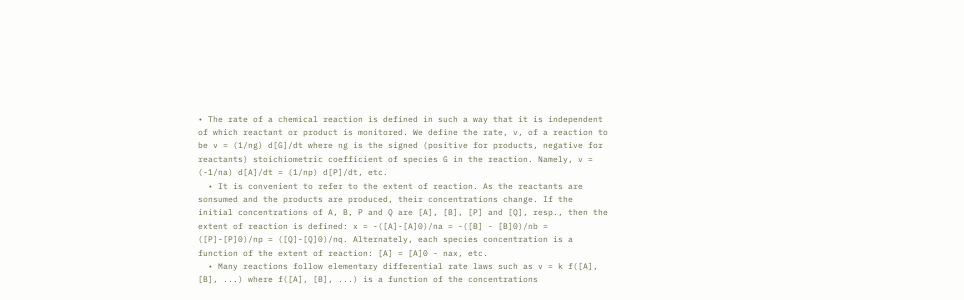• The rate of a chemical reaction is defined in such a way that it is independent of which reactant or product is monitored. We define the rate, v, of a reaction to be v = (1/ng) d[G]/dt where ng is the signed (positive for products, negative for reactants) stoichiometric coefficient of species G in the reaction. Namely, v = (-1/na) d[A]/dt = (1/np) d[P]/dt, etc.
  • It is convenient to refer to the extent of reaction. As the reactants are sonsumed and the products are produced, their concentrations change. If the initial concentrations of A, B, P and Q are [A], [B], [P] and [Q], resp., then the extent of reaction is defined: x = -([A]-[A]0)/na = -([B] - [B]0)/nb = ([P]-[P]0)/np = ([Q]-[Q]0)/nq. Alternately, each species concentration is a function of the extent of reaction: [A] = [A]0 - nax, etc.
  • Many reactions follow elementary differential rate laws such as v = k f([A], [B], ...) where f([A], [B], ...) is a function of the concentrations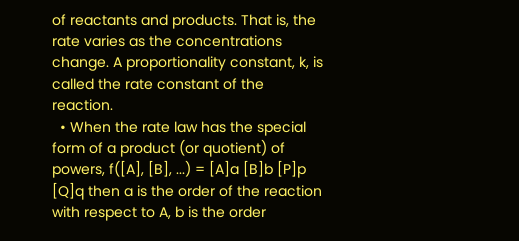of reactants and products. That is, the rate varies as the concentrations change. A proportionality constant, k, is called the rate constant of the reaction.
  • When the rate law has the special form of a product (or quotient) of powers, f([A], [B], ...) = [A]a [B]b [P]p [Q]q then a is the order of the reaction with respect to A, b is the order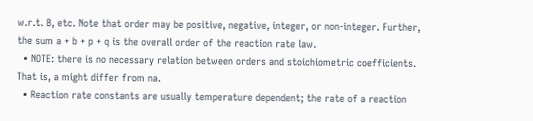w.r.t. B, etc. Note that order may be positive, negative, integer, or non-integer. Further, the sum a + b + p + q is the overall order of the reaction rate law.
  • NOTE: there is no necessary relation between orders and stoichiometric coefficients. That is, a might differ from na.
  • Reaction rate constants are usually temperature dependent; the rate of a reaction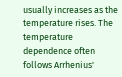usually increases as the temperature rises. The temperature dependence often follows Arrhenius'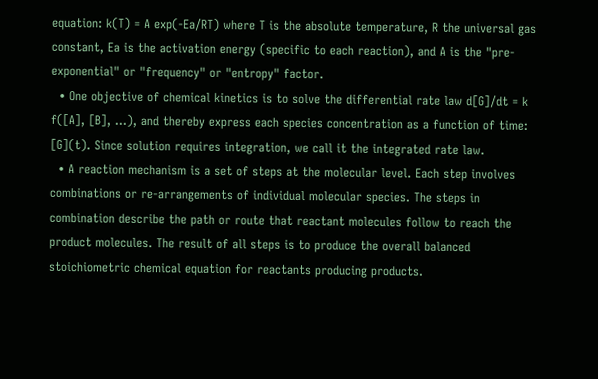equation: k(T) = A exp(-Ea/RT) where T is the absolute temperature, R the universal gas constant, Ea is the activation energy (specific to each reaction), and A is the "pre-exponential" or "frequency" or "entropy" factor.
  • One objective of chemical kinetics is to solve the differential rate law d[G]/dt = k f([A], [B], ...), and thereby express each species concentration as a function of time: [G](t). Since solution requires integration, we call it the integrated rate law.
  • A reaction mechanism is a set of steps at the molecular level. Each step involves combinations or re-arrangements of individual molecular species. The steps in combination describe the path or route that reactant molecules follow to reach the product molecules. The result of all steps is to produce the overall balanced stoichiometric chemical equation for reactants producing products.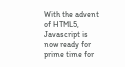With the advent of HTML5, Javascript is now ready for prime time for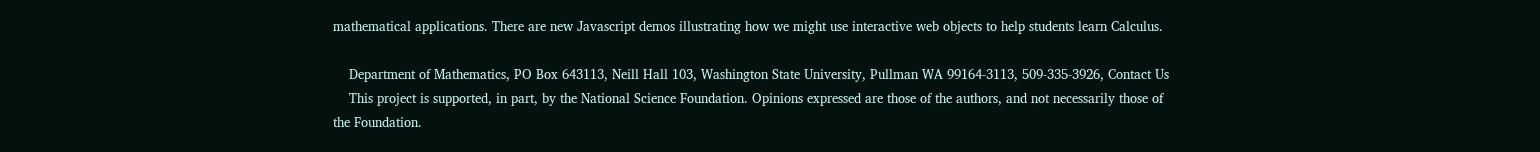mathematical applications. There are new Javascript demos illustrating how we might use interactive web objects to help students learn Calculus.

    Department of Mathematics, PO Box 643113, Neill Hall 103, Washington State University, Pullman WA 99164-3113, 509-335-3926, Contact Us
    This project is supported, in part, by the National Science Foundation. Opinions expressed are those of the authors, and not necessarily those of the Foundation.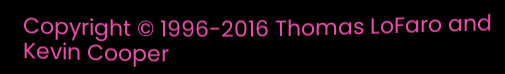Copyright © 1996-2016 Thomas LoFaro and Kevin Cooper